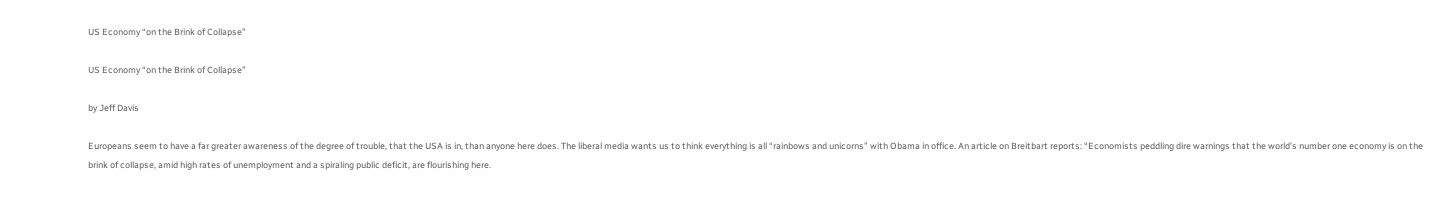US Economy “on the Brink of Collapse”

US Economy “on the Brink of Collapse”

by Jeff Davis

Europeans seem to have a far greater awareness of the degree of trouble, that the USA is in, than anyone here does. The liberal media wants us to think everything is all “rainbows and unicorns” with Obama in office. An article on Breitbart reports: “Economists peddling dire warnings that the world’s number one economy is on the brink of collapse, amid high rates of unemployment and a spiraling public deficit, are flourishing here.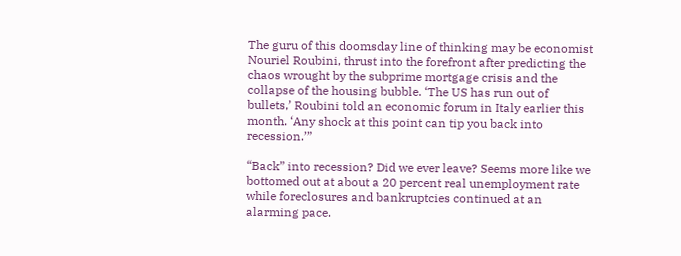The guru of this doomsday line of thinking may be economist Nouriel Roubini, thrust into the forefront after predicting the chaos wrought by the subprime mortgage crisis and the collapse of the housing bubble. ‘The US has run out of bullets,’ Roubini told an economic forum in Italy earlier this month. ‘Any shock at this point can tip you back into recession.’”

“Back” into recession? Did we ever leave? Seems more like we bottomed out at about a 20 percent real unemployment rate while foreclosures and bankruptcies continued at an alarming pace.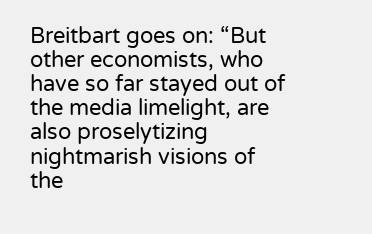Breitbart goes on: “But other economists, who have so far stayed out of the media limelight, are also proselytizing nightmarish visions of the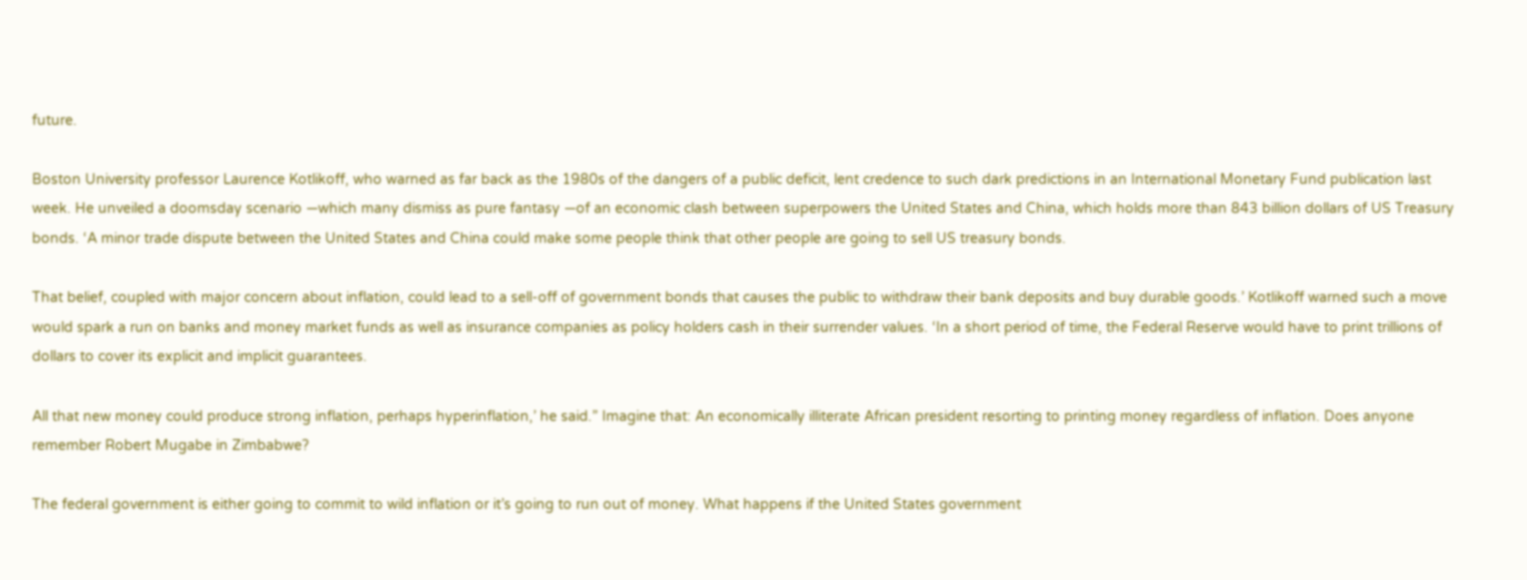future.

Boston University professor Laurence Kotlikoff, who warned as far back as the 1980s of the dangers of a public deficit, lent credence to such dark predictions in an International Monetary Fund publication last week. He unveiled a doomsday scenario —which many dismiss as pure fantasy —of an economic clash between superpowers the United States and China, which holds more than 843 billion dollars of US Treasury bonds. ‘A minor trade dispute between the United States and China could make some people think that other people are going to sell US treasury bonds.

That belief, coupled with major concern about inflation, could lead to a sell-off of government bonds that causes the public to withdraw their bank deposits and buy durable goods.’ Kotlikoff warned such a move would spark a run on banks and money market funds as well as insurance companies as policy holders cash in their surrender values. ‘In a short period of time, the Federal Reserve would have to print trillions of dollars to cover its explicit and implicit guarantees.

All that new money could produce strong inflation, perhaps hyperinflation,’ he said.” Imagine that: An economically illiterate African president resorting to printing money regardless of inflation. Does anyone remember Robert Mugabe in Zimbabwe?

The federal government is either going to commit to wild inflation or it’s going to run out of money. What happens if the United States government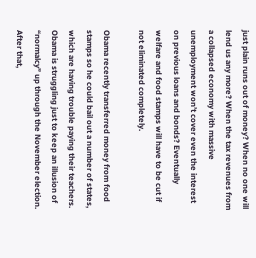just plain runs out of money? When no one will lend us any more? When the tax revenues from a collapsed economy with massive unemployment won’t cover even the interest on previous loans and bonds? Eventually welfare and food stamps will have to be cut if not eliminated completely.

Obama recently transferred money from food stamps so he could bail out a number of states, which are having trouble paying their teachers. Obama is struggling just to keep an illusion of “normalcy” up through the November election. After that,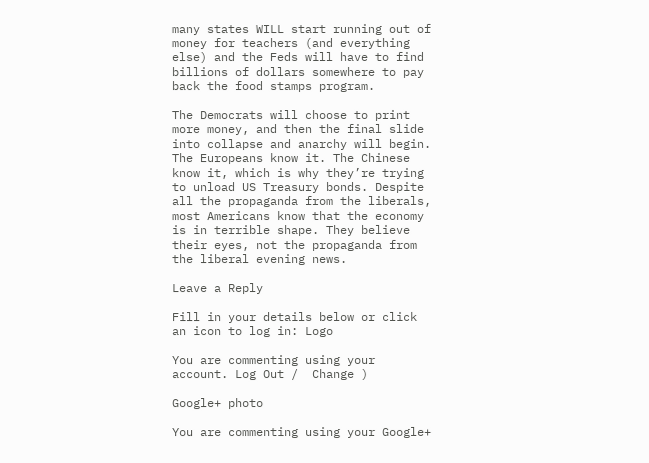many states WILL start running out of money for teachers (and everything else) and the Feds will have to find billions of dollars somewhere to pay back the food stamps program.

The Democrats will choose to print more money, and then the final slide into collapse and anarchy will begin. The Europeans know it. The Chinese know it, which is why they’re trying to unload US Treasury bonds. Despite all the propaganda from the liberals, most Americans know that the economy is in terrible shape. They believe their eyes, not the propaganda from the liberal evening news.

Leave a Reply

Fill in your details below or click an icon to log in: Logo

You are commenting using your account. Log Out /  Change )

Google+ photo

You are commenting using your Google+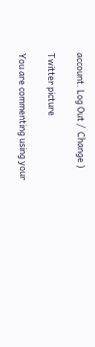account. Log Out /  Change )

Twitter picture

You are commenting using your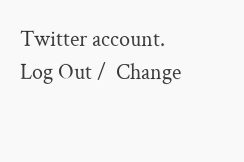Twitter account. Log Out /  Change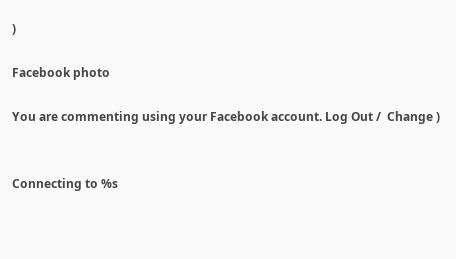)

Facebook photo

You are commenting using your Facebook account. Log Out /  Change )


Connecting to %s